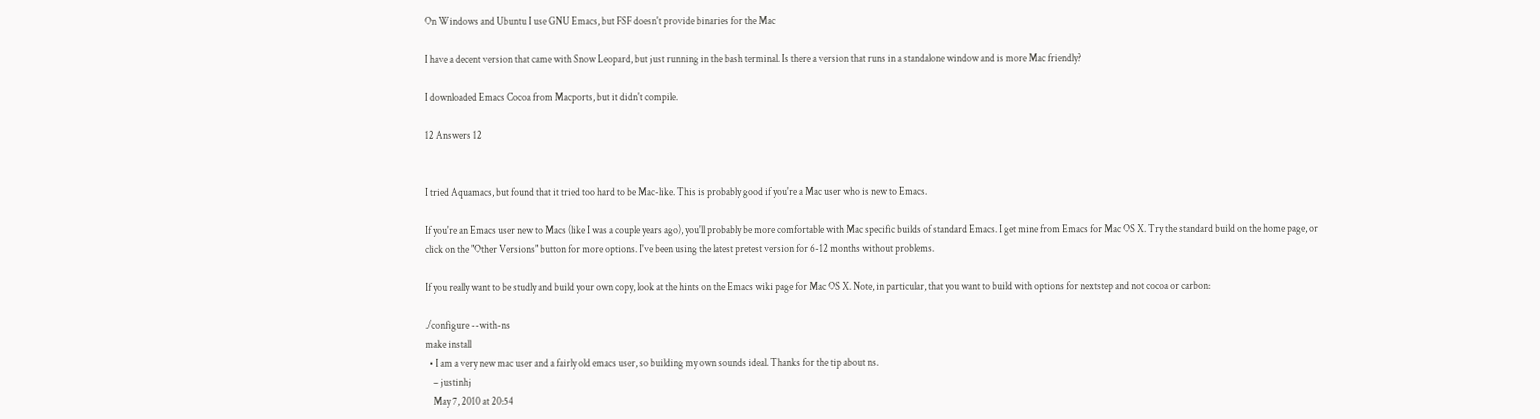On Windows and Ubuntu I use GNU Emacs, but FSF doesn't provide binaries for the Mac

I have a decent version that came with Snow Leopard, but just running in the bash terminal. Is there a version that runs in a standalone window and is more Mac friendly?

I downloaded Emacs Cocoa from Macports, but it didn't compile.

12 Answers 12


I tried Aquamacs, but found that it tried too hard to be Mac-like. This is probably good if you're a Mac user who is new to Emacs.

If you're an Emacs user new to Macs (like I was a couple years ago), you'll probably be more comfortable with Mac specific builds of standard Emacs. I get mine from Emacs for Mac OS X. Try the standard build on the home page, or click on the "Other Versions" button for more options. I've been using the latest pretest version for 6-12 months without problems.

If you really want to be studly and build your own copy, look at the hints on the Emacs wiki page for Mac OS X. Note, in particular, that you want to build with options for nextstep and not cocoa or carbon:

./configure --with-ns
make install
  • I am a very new mac user and a fairly old emacs user, so building my own sounds ideal. Thanks for the tip about ns.
    – justinhj
    May 7, 2010 at 20:54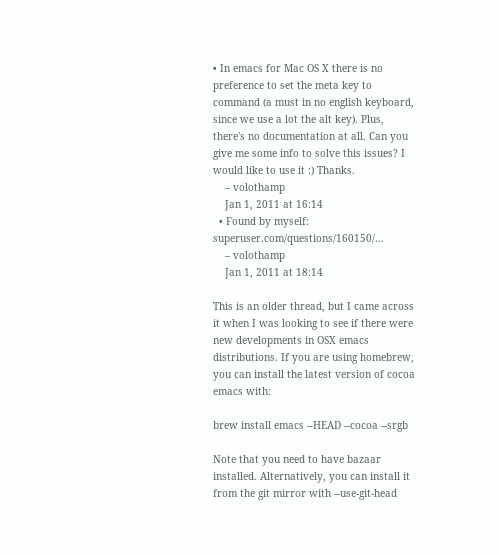• In emacs for Mac OS X there is no preference to set the meta key to command (a must in no english keyboard, since we use a lot the alt key). Plus, there's no documentation at all. Can you give me some info to solve this issues? I would like to use it :) Thanks.
    – volothamp
    Jan 1, 2011 at 16:14
  • Found by myself: superuser.com/questions/160150/…
    – volothamp
    Jan 1, 2011 at 18:14

This is an older thread, but I came across it when I was looking to see if there were new developments in OSX emacs distributions. If you are using homebrew, you can install the latest version of cocoa emacs with:

brew install emacs --HEAD --cocoa --srgb

Note that you need to have bazaar installed. Alternatively, you can install it from the git mirror with --use-git-head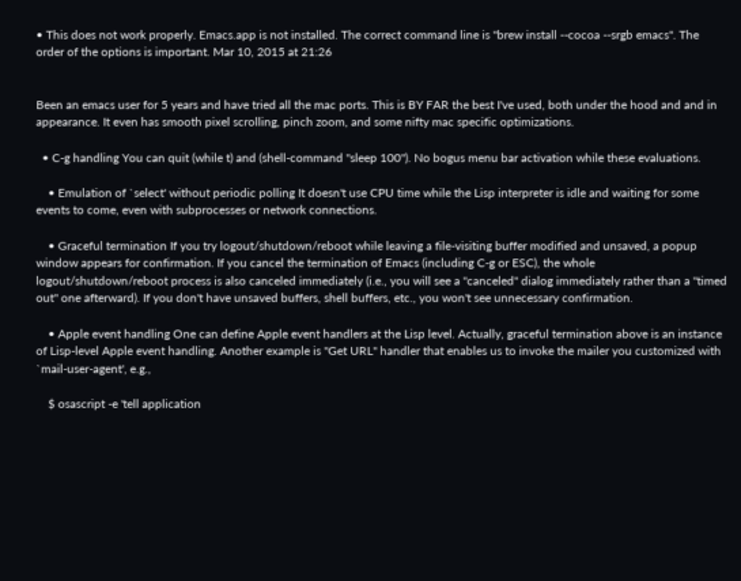• This does not work properly. Emacs.app is not installed. The correct command line is "brew install --cocoa --srgb emacs". The order of the options is important. Mar 10, 2015 at 21:26


Been an emacs user for 5 years and have tried all the mac ports. This is BY FAR the best I've used, both under the hood and and in appearance. It even has smooth pixel scrolling, pinch zoom, and some nifty mac specific optimizations.

  • C-g handling You can quit (while t) and (shell-command "sleep 100"). No bogus menu bar activation while these evaluations.

    • Emulation of `select' without periodic polling It doesn't use CPU time while the Lisp interpreter is idle and waiting for some events to come, even with subprocesses or network connections.

    • Graceful termination If you try logout/shutdown/reboot while leaving a file-visiting buffer modified and unsaved, a popup window appears for confirmation. If you cancel the termination of Emacs (including C-g or ESC), the whole logout/shutdown/reboot process is also canceled immediately (i.e., you will see a "canceled" dialog immediately rather than a "timed out" one afterward). If you don't have unsaved buffers, shell buffers, etc., you won't see unnecessary confirmation.

    • Apple event handling One can define Apple event handlers at the Lisp level. Actually, graceful termination above is an instance of Lisp-level Apple event handling. Another example is "Get URL" handler that enables us to invoke the mailer you customized with `mail-user-agent', e.g.,

    $ osascript -e 'tell application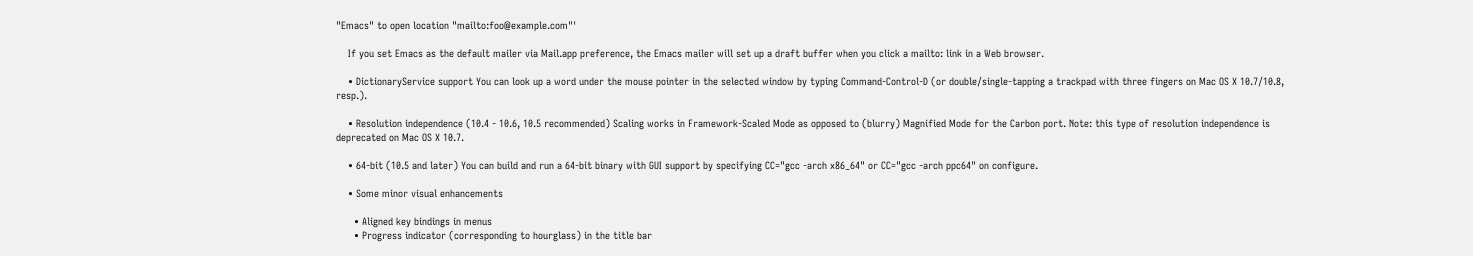"Emacs" to open location "mailto:foo@example.com"'

    If you set Emacs as the default mailer via Mail.app preference, the Emacs mailer will set up a draft buffer when you click a mailto: link in a Web browser.

    • DictionaryService support You can look up a word under the mouse pointer in the selected window by typing Command-Control-D (or double/single-tapping a trackpad with three fingers on Mac OS X 10.7/10.8, resp.).

    • Resolution independence (10.4 - 10.6, 10.5 recommended) Scaling works in Framework-Scaled Mode as opposed to (blurry) Magnified Mode for the Carbon port. Note: this type of resolution independence is deprecated on Mac OS X 10.7.

    • 64-bit (10.5 and later) You can build and run a 64-bit binary with GUI support by specifying CC="gcc -arch x86_64" or CC="gcc -arch ppc64" on configure.

    • Some minor visual enhancements

      • Aligned key bindings in menus
      • Progress indicator (corresponding to hourglass) in the title bar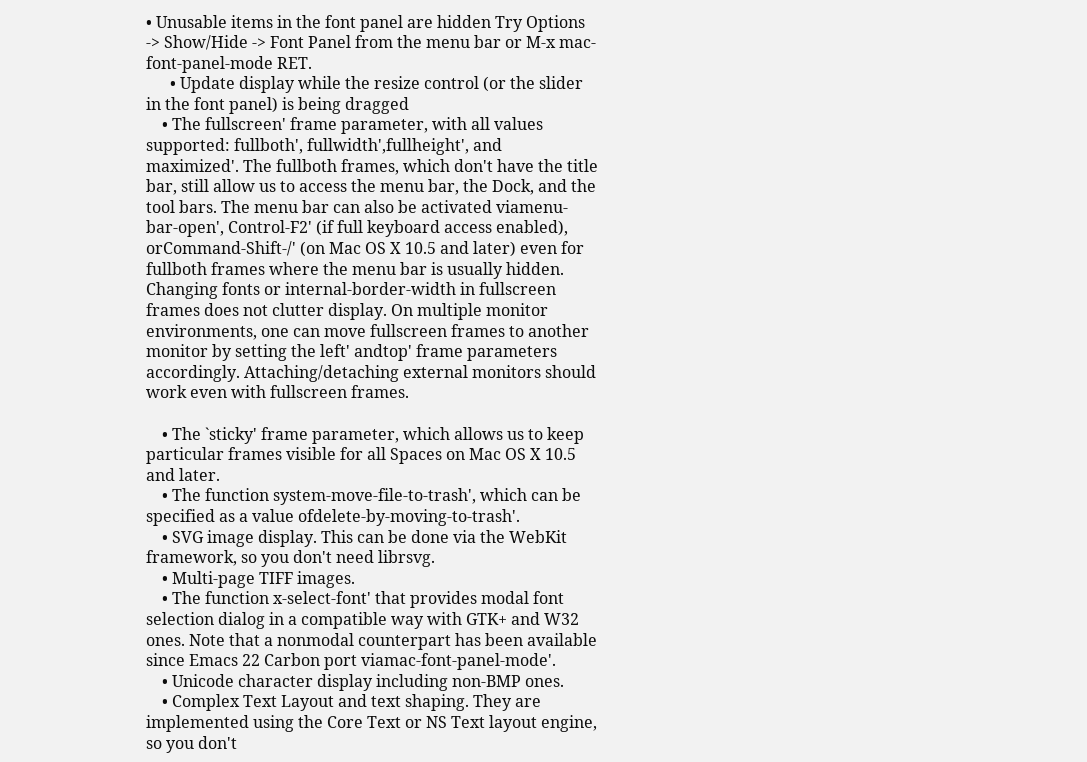• Unusable items in the font panel are hidden Try Options -> Show/Hide -> Font Panel from the menu bar or M-x mac-font-panel-mode RET.
      • Update display while the resize control (or the slider in the font panel) is being dragged
    • The fullscreen' frame parameter, with all values supported: fullboth', fullwidth',fullheight', and maximized'. The fullboth frames, which don't have the title bar, still allow us to access the menu bar, the Dock, and the tool bars. The menu bar can also be activated viamenu-bar-open', Control-F2' (if full keyboard access enabled), orCommand-Shift-/' (on Mac OS X 10.5 and later) even for fullboth frames where the menu bar is usually hidden. Changing fonts or internal-border-width in fullscreen frames does not clutter display. On multiple monitor environments, one can move fullscreen frames to another monitor by setting the left' andtop' frame parameters accordingly. Attaching/detaching external monitors should work even with fullscreen frames.

    • The `sticky' frame parameter, which allows us to keep particular frames visible for all Spaces on Mac OS X 10.5 and later.
    • The function system-move-file-to-trash', which can be specified as a value ofdelete-by-moving-to-trash'.
    • SVG image display. This can be done via the WebKit framework, so you don't need librsvg.
    • Multi-page TIFF images.
    • The function x-select-font' that provides modal font selection dialog in a compatible way with GTK+ and W32 ones. Note that a nonmodal counterpart has been available since Emacs 22 Carbon port viamac-font-panel-mode'.
    • Unicode character display including non-BMP ones.
    • Complex Text Layout and text shaping. They are implemented using the Core Text or NS Text layout engine, so you don't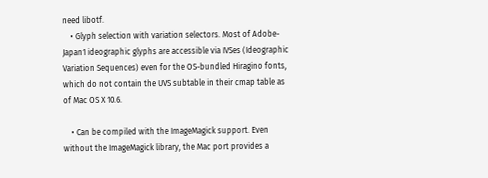need libotf.
    • Glyph selection with variation selectors. Most of Adobe-Japan1 ideographic glyphs are accessible via IVSes (Ideographic Variation Sequences) even for the OS-bundled Hiragino fonts, which do not contain the UVS subtable in their cmap table as of Mac OS X 10.6.

    • Can be compiled with the ImageMagick support. Even without the ImageMagick library, the Mac port provides a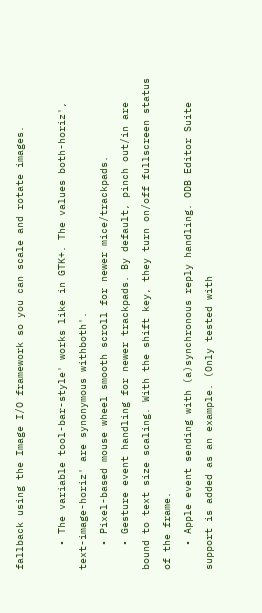fallback using the Image I/O framework so you can scale and rotate images.

    • The variable tool-bar-style' works like in GTK+. The values both-horiz', text-image-horiz' are synonymous withboth'.
    • Pixel-based mouse wheel smooth scroll for newer mice/trackpads.
    • Gesture event handling for newer trackpads. By default, pinch out/in are bound to text size scaling. With the shift key, they turn on/off fullscreen status of the frame.
    • Apple event sending with (a)synchronous reply handling. ODB Editor Suite support is added as an example. (Only tested with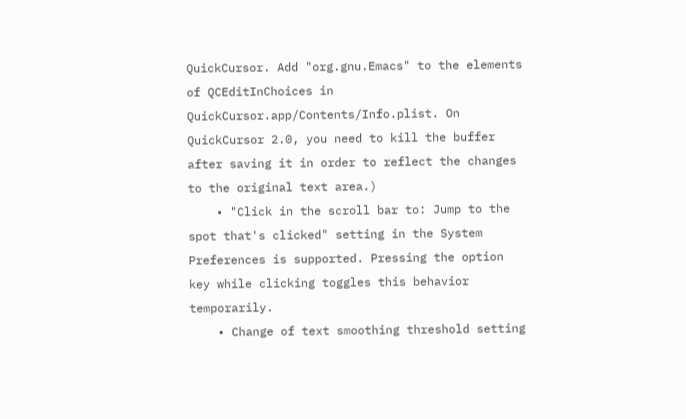QuickCursor. Add "org.gnu.Emacs" to the elements of QCEditInChoices in QuickCursor.app/Contents/Info.plist. On QuickCursor 2.0, you need to kill the buffer after saving it in order to reflect the changes to the original text area.)
    • "Click in the scroll bar to: Jump to the spot that's clicked" setting in the System Preferences is supported. Pressing the option key while clicking toggles this behavior temporarily.
    • Change of text smoothing threshold setting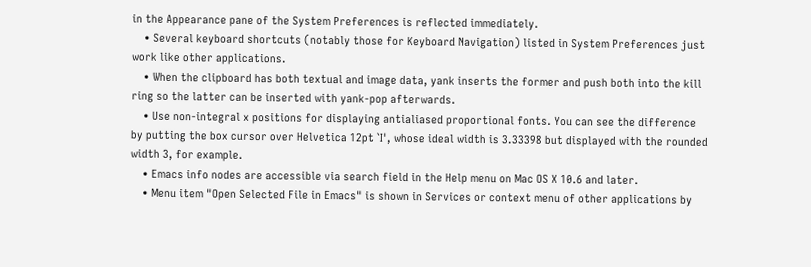in the Appearance pane of the System Preferences is reflected immediately.
    • Several keyboard shortcuts (notably those for Keyboard Navigation) listed in System Preferences just work like other applications.
    • When the clipboard has both textual and image data, yank inserts the former and push both into the kill ring so the latter can be inserted with yank-pop afterwards.
    • Use non-integral x positions for displaying antialiased proportional fonts. You can see the difference by putting the box cursor over Helvetica 12pt `I', whose ideal width is 3.33398 but displayed with the rounded width 3, for example.
    • Emacs info nodes are accessible via search field in the Help menu on Mac OS X 10.6 and later.
    • Menu item "Open Selected File in Emacs" is shown in Services or context menu of other applications by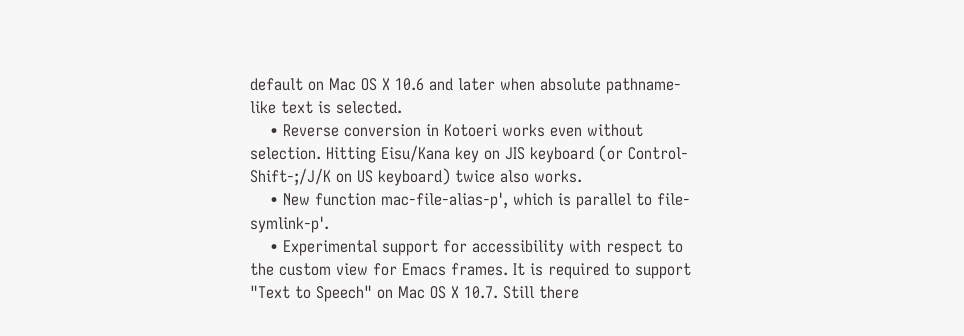default on Mac OS X 10.6 and later when absolute pathname-like text is selected.
    • Reverse conversion in Kotoeri works even without selection. Hitting Eisu/Kana key on JIS keyboard (or Control-Shift-;/J/K on US keyboard) twice also works.
    • New function mac-file-alias-p', which is parallel to file-symlink-p'.
    • Experimental support for accessibility with respect to the custom view for Emacs frames. It is required to support "Text to Speech" on Mac OS X 10.7. Still there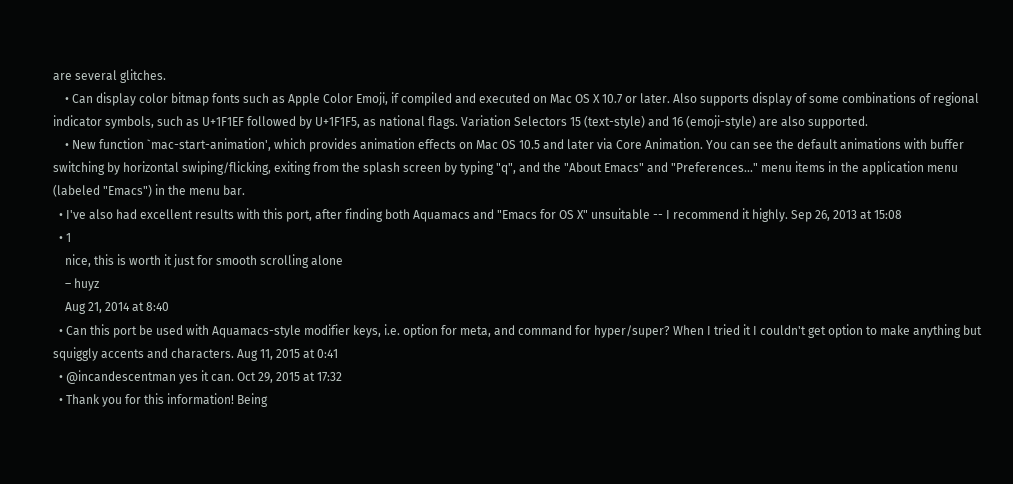are several glitches.
    • Can display color bitmap fonts such as Apple Color Emoji, if compiled and executed on Mac OS X 10.7 or later. Also supports display of some combinations of regional indicator symbols, such as U+1F1EF followed by U+1F1F5, as national flags. Variation Selectors 15 (text-style) and 16 (emoji-style) are also supported.
    • New function `mac-start-animation', which provides animation effects on Mac OS 10.5 and later via Core Animation. You can see the default animations with buffer switching by horizontal swiping/flicking, exiting from the splash screen by typing "q", and the "About Emacs" and "Preferences..." menu items in the application menu (labeled "Emacs") in the menu bar.
  • I've also had excellent results with this port, after finding both Aquamacs and "Emacs for OS X" unsuitable -- I recommend it highly. Sep 26, 2013 at 15:08
  • 1
    nice, this is worth it just for smooth scrolling alone
    – huyz
    Aug 21, 2014 at 8:40
  • Can this port be used with Aquamacs-style modifier keys, i.e. option for meta, and command for hyper/super? When I tried it I couldn't get option to make anything but squiggly accents and characters. Aug 11, 2015 at 0:41
  • @incandescentman yes it can. Oct 29, 2015 at 17:32
  • Thank you for this information! Being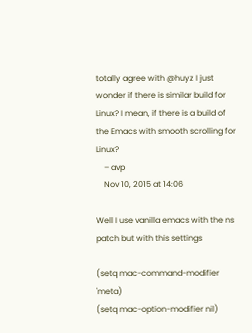totally agree with @huyz I just wonder if there is similar build for Linux? I mean, if there is a build of the Emacs with smooth scrolling for Linux?
    – avp
    Nov 10, 2015 at 14:06

Well I use vanilla emacs with the ns patch but with this settings

(setq mac-command-modifier 'meta)
(setq mac-option-modifier nil)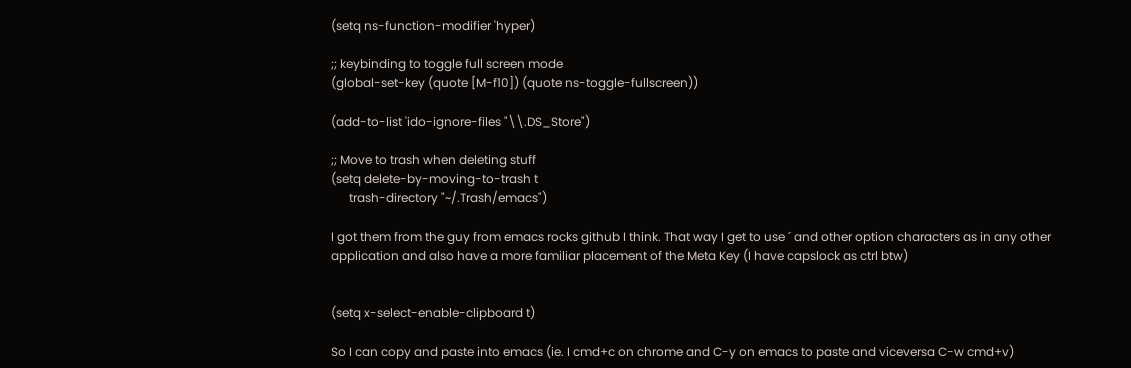(setq ns-function-modifier 'hyper)

;; keybinding to toggle full screen mode
(global-set-key (quote [M-f10]) (quote ns-toggle-fullscreen))

(add-to-list 'ido-ignore-files "\\.DS_Store")

;; Move to trash when deleting stuff
(setq delete-by-moving-to-trash t
      trash-directory "~/.Trash/emacs")

I got them from the guy from emacs rocks github I think. That way I get to use ´ and other option characters as in any other application and also have a more familiar placement of the Meta Key (I have capslock as ctrl btw)


(setq x-select-enable-clipboard t)

So I can copy and paste into emacs (ie. I cmd+c on chrome and C-y on emacs to paste and viceversa C-w cmd+v)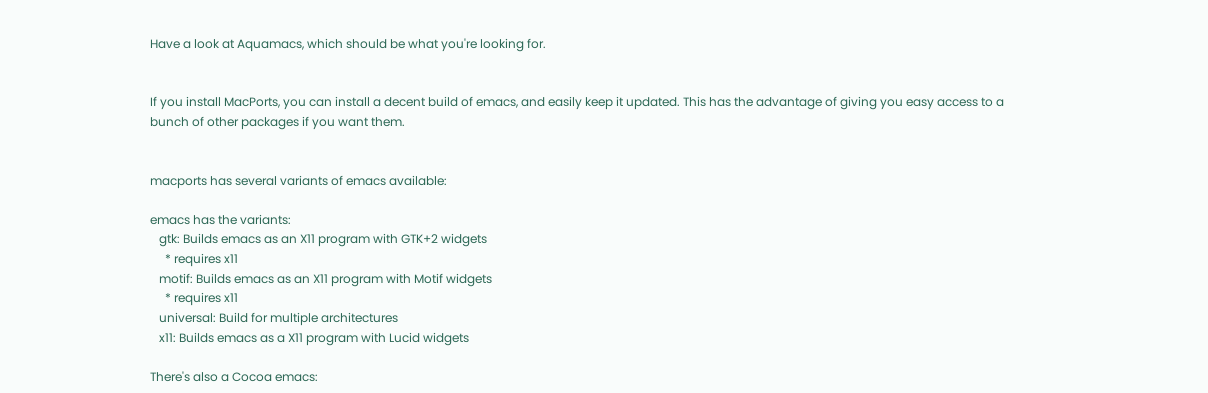Have a look at Aquamacs, which should be what you're looking for.


If you install MacPorts, you can install a decent build of emacs, and easily keep it updated. This has the advantage of giving you easy access to a bunch of other packages if you want them.


macports has several variants of emacs available:

emacs has the variants:
   gtk: Builds emacs as an X11 program with GTK+2 widgets
     * requires x11
   motif: Builds emacs as an X11 program with Motif widgets
     * requires x11
   universal: Build for multiple architectures
   x11: Builds emacs as a X11 program with Lucid widgets

There's also a Cocoa emacs: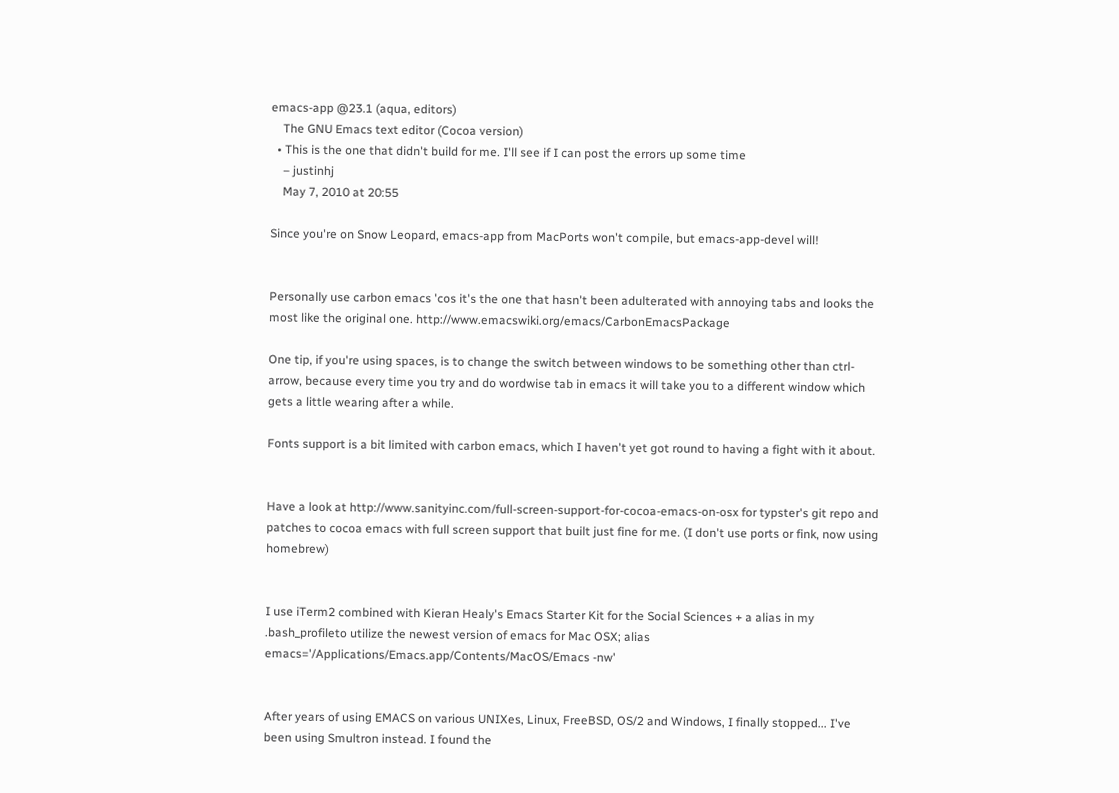emacs-app @23.1 (aqua, editors)
    The GNU Emacs text editor (Cocoa version)
  • This is the one that didn't build for me. I'll see if I can post the errors up some time
    – justinhj
    May 7, 2010 at 20:55

Since you're on Snow Leopard, emacs-app from MacPorts won't compile, but emacs-app-devel will!


Personally use carbon emacs 'cos it's the one that hasn't been adulterated with annoying tabs and looks the most like the original one. http://www.emacswiki.org/emacs/CarbonEmacsPackage

One tip, if you're using spaces, is to change the switch between windows to be something other than ctrl-arrow, because every time you try and do wordwise tab in emacs it will take you to a different window which gets a little wearing after a while.

Fonts support is a bit limited with carbon emacs, which I haven't yet got round to having a fight with it about.


Have a look at http://www.sanityinc.com/full-screen-support-for-cocoa-emacs-on-osx for typster's git repo and patches to cocoa emacs with full screen support that built just fine for me. (I don't use ports or fink, now using homebrew)


I use iTerm2 combined with Kieran Healy's Emacs Starter Kit for the Social Sciences + a alias in my .bash_profileto utilize the newest version of emacs for Mac OSX; alias emacs='/Applications/Emacs.app/Contents/MacOS/Emacs -nw'


After years of using EMACS on various UNIXes, Linux, FreeBSD, OS/2 and Windows, I finally stopped... I've been using Smultron instead. I found the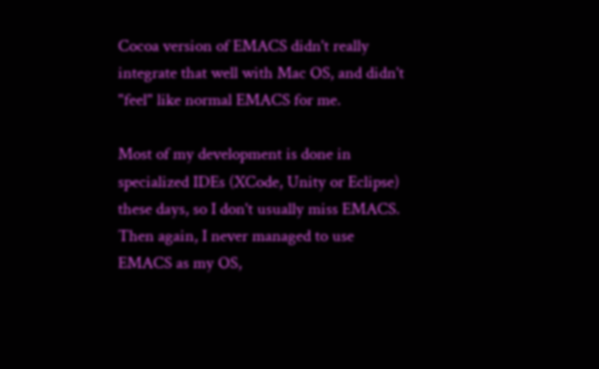Cocoa version of EMACS didn't really integrate that well with Mac OS, and didn't "feel" like normal EMACS for me.

Most of my development is done in specialized IDEs (XCode, Unity or Eclipse) these days, so I don't usually miss EMACS. Then again, I never managed to use EMACS as my OS,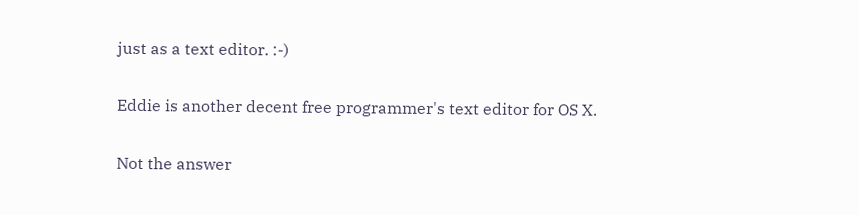just as a text editor. :-)

Eddie is another decent free programmer's text editor for OS X.

Not the answer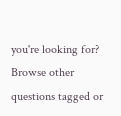you're looking for? Browse other questions tagged or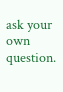ask your own question.